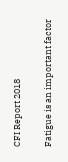CFI Report 2018

Fatigue is an important factor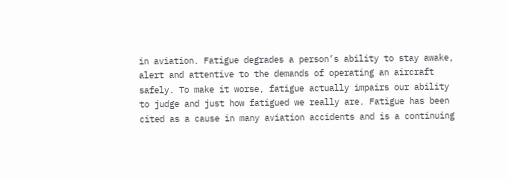in aviation. Fatigue degrades a person’s ability to stay awake, alert and attentive to the demands of operating an aircraft safely. To make it worse, fatigue actually impairs our ability to judge and just how fatigued we really are. Fatigue has been cited as a cause in many aviation accidents and is a continuing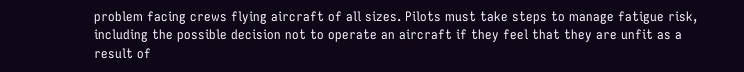problem facing crews flying aircraft of all sizes. Pilots must take steps to manage fatigue risk, including the possible decision not to operate an aircraft if they feel that they are unfit as a result of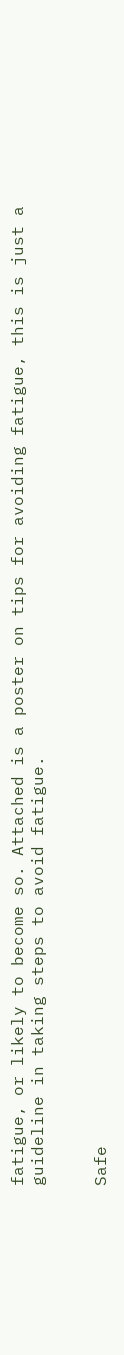fatigue, or likely to become so. Attached is a poster on tips for avoiding fatigue, this is just a guideline in taking steps to avoid fatigue.


Safe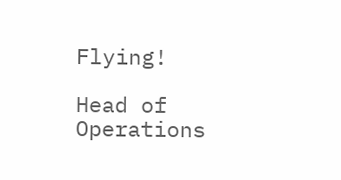Flying!

Head of Operations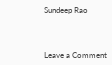Sundeep Rao



Leave a Comment